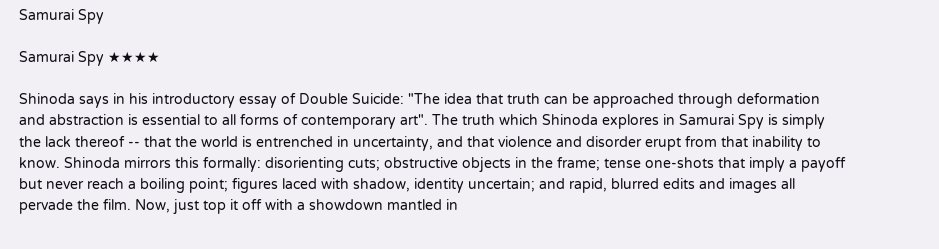Samurai Spy

Samurai Spy ★★★★

Shinoda says in his introductory essay of Double Suicide: "The idea that truth can be approached through deformation and abstraction is essential to all forms of contemporary art". The truth which Shinoda explores in Samurai Spy is simply the lack thereof -- that the world is entrenched in uncertainty, and that violence and disorder erupt from that inability to know. Shinoda mirrors this formally: disorienting cuts; obstructive objects in the frame; tense one-shots that imply a payoff but never reach a boiling point; figures laced with shadow, identity uncertain; and rapid, blurred edits and images all pervade the film. Now, just top it off with a showdown mantled in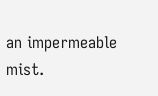an impermeable mist.